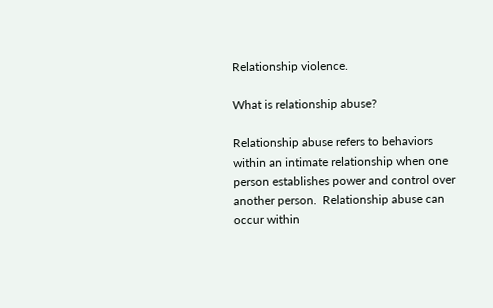Relationship violence.

What is relationship abuse?

Relationship abuse refers to behaviors within an intimate relationship when one person establishes power and control over another person.  Relationship abuse can occur within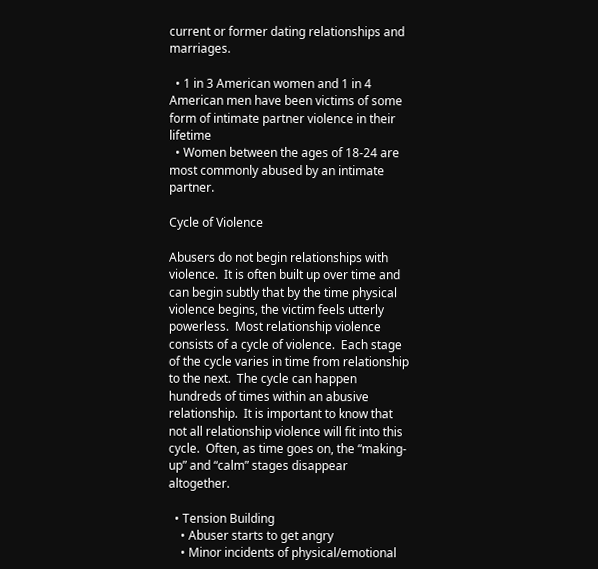current or former dating relationships and marriages.

  • 1 in 3 American women and 1 in 4 American men have been victims of some form of intimate partner violence in their lifetime
  • Women between the ages of 18-24 are most commonly abused by an intimate partner.

Cycle of Violence

Abusers do not begin relationships with violence.  It is often built up over time and can begin subtly that by the time physical violence begins, the victim feels utterly powerless.  Most relationship violence consists of a cycle of violence.  Each stage of the cycle varies in time from relationship to the next.  The cycle can happen hundreds of times within an abusive relationship.  It is important to know that not all relationship violence will fit into this cycle.  Often, as time goes on, the “making-up” and “calm” stages disappear altogether.

  • Tension Building
    • Abuser starts to get angry
    • Minor incidents of physical/emotional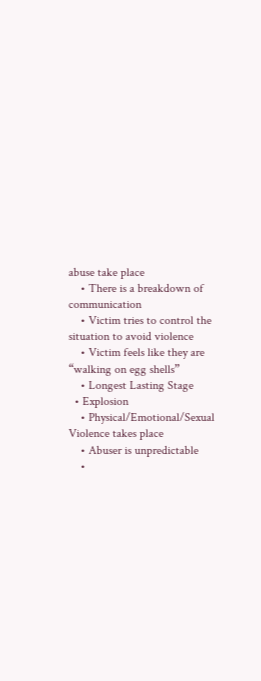abuse take place
    • There is a breakdown of communication
    • Victim tries to control the situation to avoid violence
    • Victim feels like they are “walking on egg shells”
    • Longest Lasting Stage
  • Explosion
    • Physical/Emotional/Sexual Violence takes place
    • Abuser is unpredictable
    •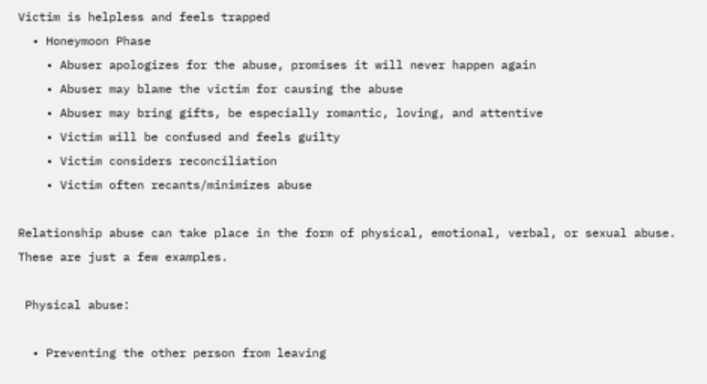Victim is helpless and feels trapped
  • Honeymoon Phase
    • Abuser apologizes for the abuse, promises it will never happen again
    • Abuser may blame the victim for causing the abuse
    • Abuser may bring gifts, be especially romantic, loving, and attentive
    • Victim will be confused and feels guilty
    • Victim considers reconciliation
    • Victim often recants/minimizes abuse

Relationship abuse can take place in the form of physical, emotional, verbal, or sexual abuse.  These are just a few examples.

 Physical abuse:

  • Preventing the other person from leaving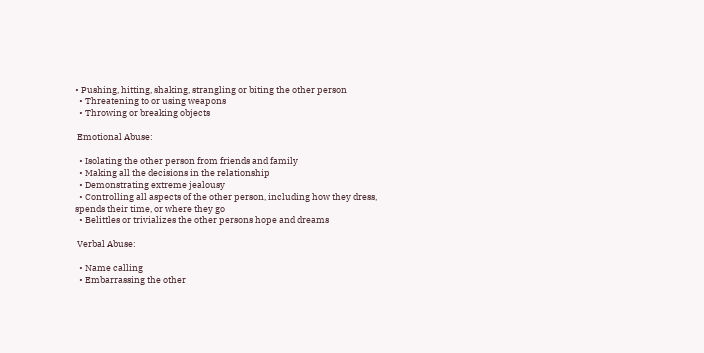• Pushing, hitting, shaking, strangling or biting the other person
  • Threatening to or using weapons
  • Throwing or breaking objects

 Emotional Abuse:

  • Isolating the other person from friends and family
  • Making all the decisions in the relationship
  • Demonstrating extreme jealousy
  • Controlling all aspects of the other person, including how they dress, spends their time, or where they go
  • Belittles or trivializes the other persons hope and dreams

 Verbal Abuse:

  • Name calling
  • Embarrassing the other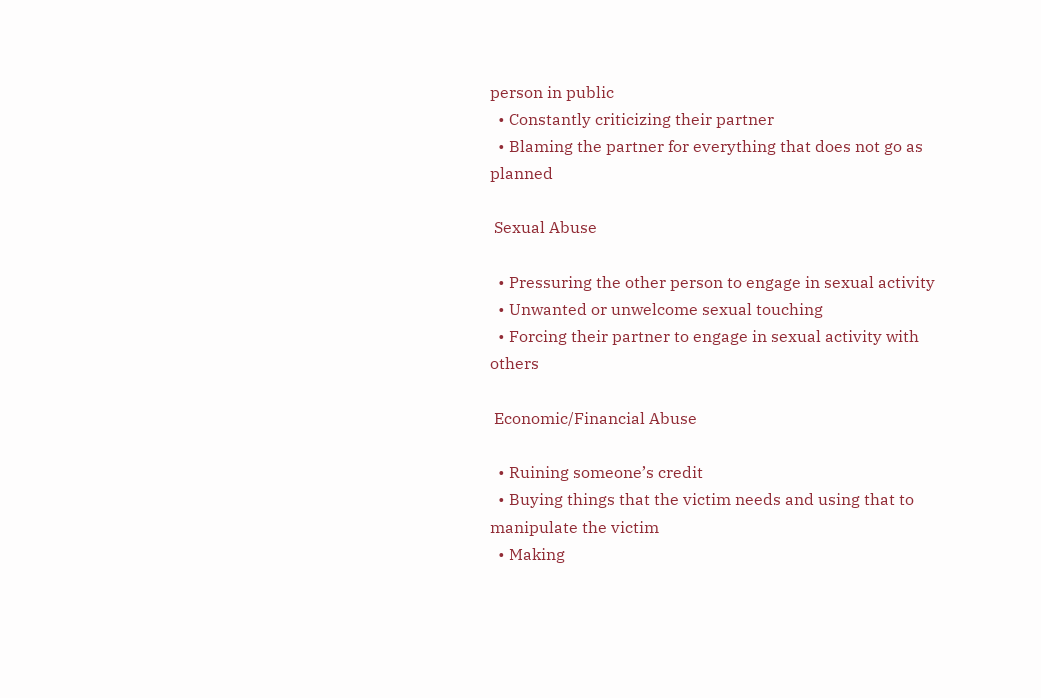person in public
  • Constantly criticizing their partner
  • Blaming the partner for everything that does not go as planned

 Sexual Abuse

  • Pressuring the other person to engage in sexual activity
  • Unwanted or unwelcome sexual touching
  • Forcing their partner to engage in sexual activity with others

 Economic/Financial Abuse

  • Ruining someone’s credit
  • Buying things that the victim needs and using that to manipulate the victim
  • Making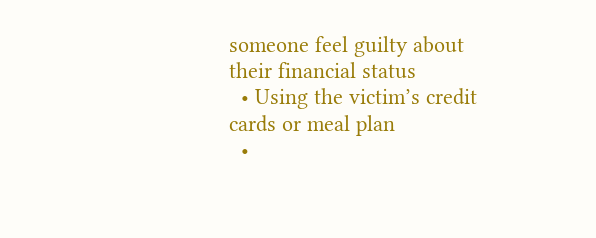someone feel guilty about their financial status
  • Using the victim’s credit cards or meal plan
  •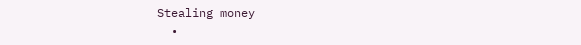Stealing money
  •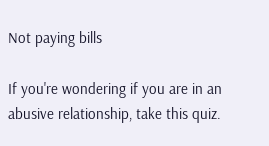Not paying bills

If you're wondering if you are in an abusive relationship, take this quiz.